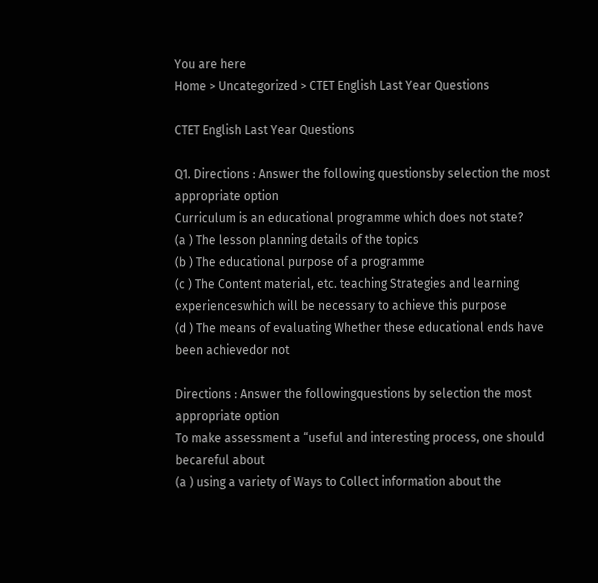You are here
Home > Uncategorized > CTET English Last Year Questions

CTET English Last Year Questions

Q1. Directions : Answer the following questionsby selection the most appropriate option
Curriculum is an educational programme which does not state?
(a ) The lesson planning details of the topics
(b ) The educational purpose of a programme
(c ) The Content material, etc. teaching Strategies and learning experienceswhich will be necessary to achieve this purpose
(d ) The means of evaluating Whether these educational ends have been achievedor not

Directions : Answer the followingquestions by selection the most appropriate option
To make assessment a “useful and interesting process, one should becareful about
(a ) using a variety of Ways to Collect information about the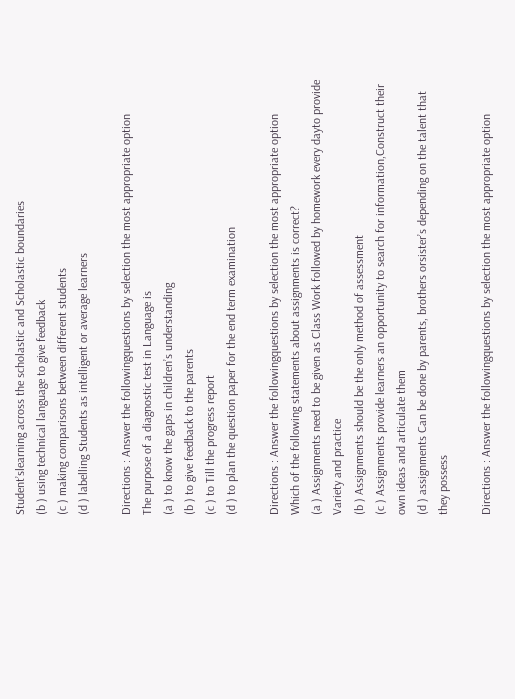Student’slearning across the scholastic and Scholastic boundaries
(b ) using technical language to give feedback
(c ) making comparisons between different students
(d ) labelling Students as intelligent or average learners

Directions : Answer the followingquestions by selection the most appropriate option
The purpose of a diagnostic test in Language is
(a ) to know the gaps in children’s understanding
(b ) to give feedback to the parents
(c ) to Till the progress report
(d ) to plan the question paper for the end term examination

Directions : Answer the followingquestions by selection the most appropriate option
Which of the following statements about assignments is correct?
(a ) Assignments need to be given as Class Work followed by homework every dayto provide Variety and practice
(b ) Assignments should be the only method of assessment
(c ) Assignments provide learners an opportunity to search for information,Construct their own ideas and articulate them
(d ) assignments Can be done by parents, brothers orsister’s depending on the talent that they possess

Directions : Answer the followingquestions by selection the most appropriate option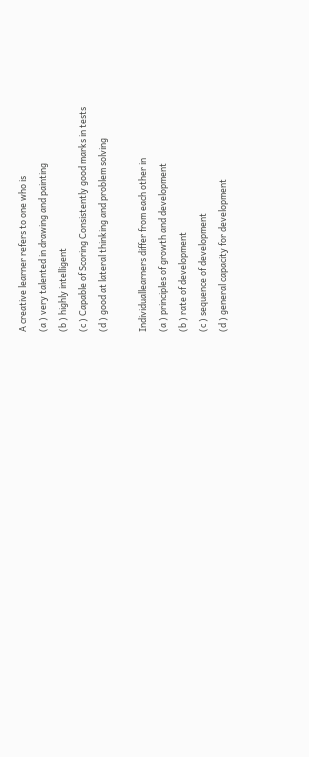A creative learner refers to one who is
(a ) very talented in drawing and painting
(b ) highly intelligent
(c ) Capable of Scoring Consistently good marks in tests
(d ) good at lateral thinking and problem solving

Individuallearners differ from each other in
(a ) principles of growth and development
(b ) rate of development
(c ) sequence of development
(d ) general capacity for development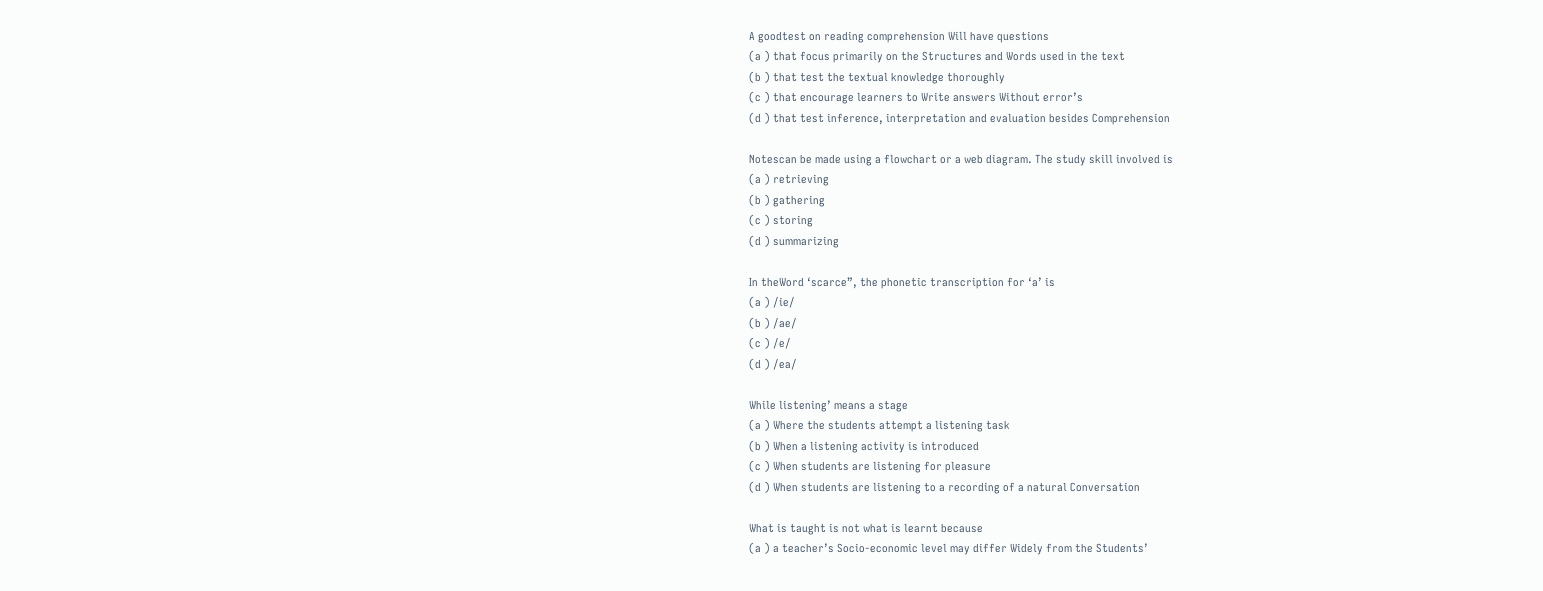A goodtest on reading comprehension Will have questions
(a ) that focus primarily on the Structures and Words used in the text
(b ) that test the textual knowledge thoroughly
(c ) that encourage learners to Write answers Without error’s
(d ) that test inference, interpretation and evaluation besides Comprehension

Notescan be made using a flowchart or a web diagram. The study skill involved is
(a ) retrieving
(b ) gathering
(c ) storing
(d ) summarizing

In theWord ‘scarce”, the phonetic transcription for ‘a’ is
(a ) /ie/
(b ) /ae/
(c ) /e/
(d ) /ea/

While listening’ means a stage
(a ) Where the students attempt a listening task
(b ) When a listening activity is introduced
(c ) When students are listening for pleasure
(d ) When students are listening to a recording of a natural Conversation

What is taught is not what is learnt because
(a ) a teacher’s Socio-economic level may differ Widely from the Students’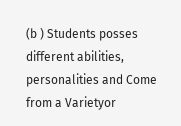(b ) Students posses different abilities, personalities and Come from a Varietyor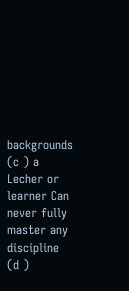backgrounds
(c ) a Lecher or learner Can never fully master any discipline
(d )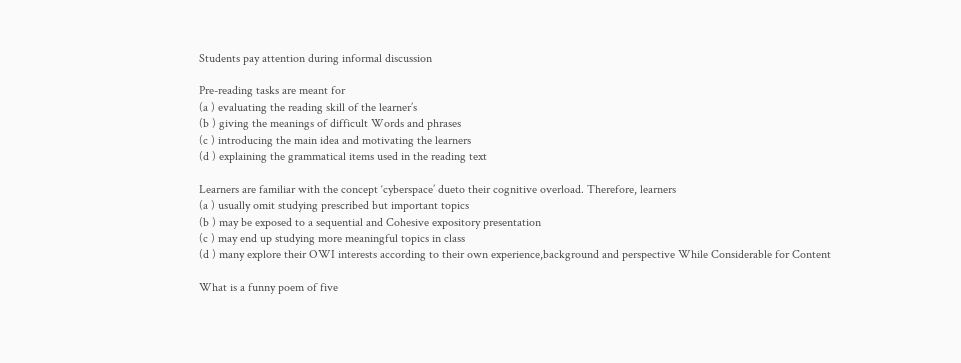Students pay attention during informal discussion

Pre-reading tasks are meant for
(a ) evaluating the reading skill of the learner’s
(b ) giving the meanings of difficult Words and phrases
(c ) introducing the main idea and motivating the learners
(d ) explaining the grammatical items used in the reading text

Learners are familiar with the concept ‘cyberspace’ dueto their cognitive overload. Therefore, learners
(a ) usually omit studying prescribed but important topics
(b ) may be exposed to a sequential and Cohesive expository presentation
(c ) may end up studying more meaningful topics in class
(d ) many explore their OWI interests according to their own experience,background and perspective While Considerable for Content

What is a funny poem of five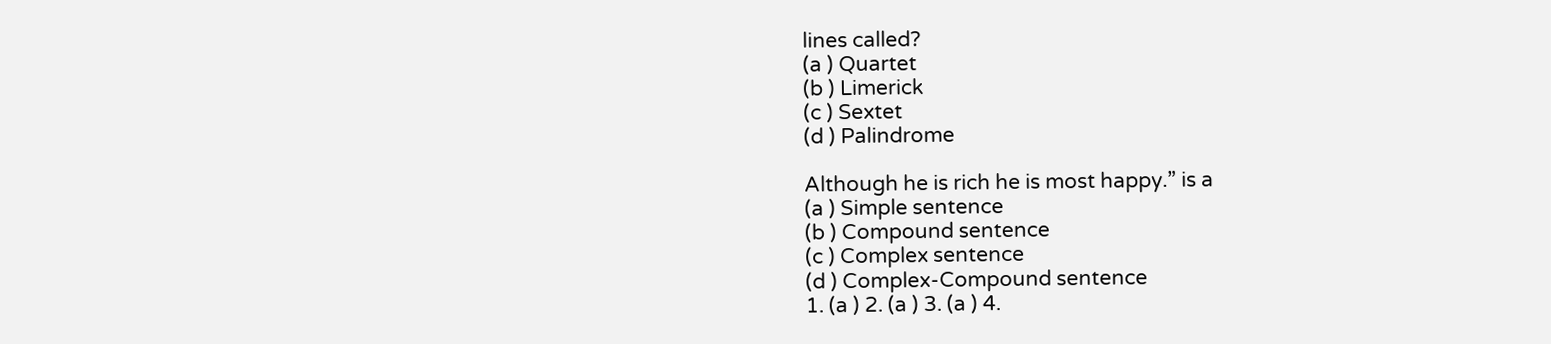lines called?
(a ) Quartet
(b ) Limerick
(c ) Sextet
(d ) Palindrome

Although he is rich he is most happy.” is a
(a ) Simple sentence
(b ) Compound sentence
(c ) Complex sentence
(d ) Complex-Compound sentence
1. (a ) 2. (a ) 3. (a ) 4.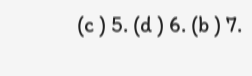(c ) 5. (d ) 6. (b ) 7.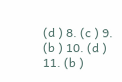(d ) 8. (c ) 9. (b ) 10. (d ) 11. (b )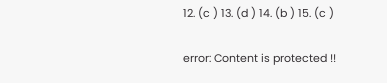12. (c ) 13. (d ) 14. (b ) 15. (c )

error: Content is protected !!